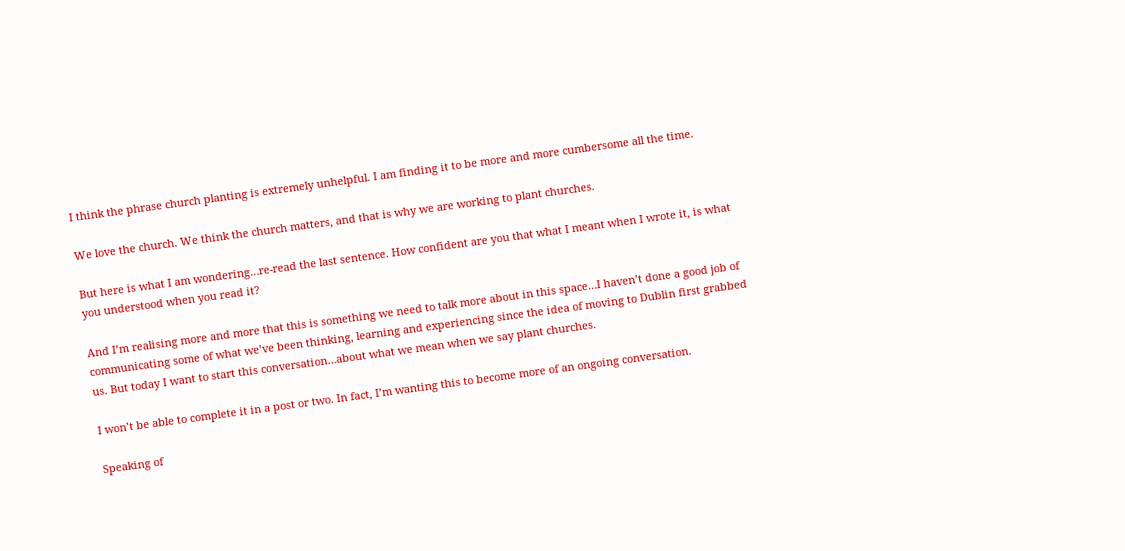I think the phrase church planting is extremely unhelpful. I am finding it to be more and more cumbersome all the time.

We love the church. We think the church matters, and that is why we are working to plant churches.

But here is what I am wondering…re-read the last sentence. How confident are you that what I meant when I wrote it, is what you understood when you read it?

And I’m realising more and more that this is something we need to talk more about in this space…I haven’t done a good job of communicating some of what we’ve been thinking, learning and experiencing since the idea of moving to Dublin first grabbed us. But today I want to start this conversation…about what we mean when we say plant churches.

I won’t be able to complete it in a post or two. In fact, I’m wanting this to become more of an ongoing conversation.

Speaking of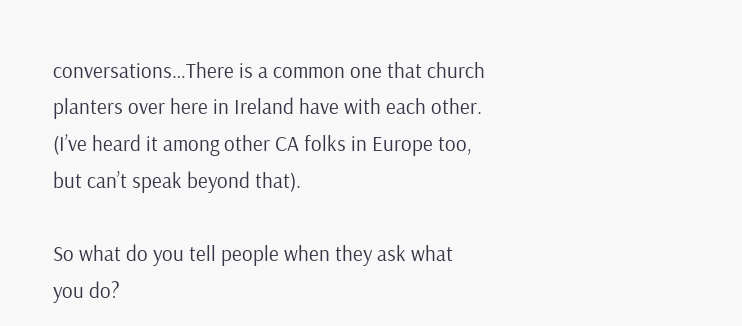conversations…There is a common one that church planters over here in Ireland have with each other. (I’ve heard it among other CA folks in Europe too, but can’t speak beyond that).

So what do you tell people when they ask what you do?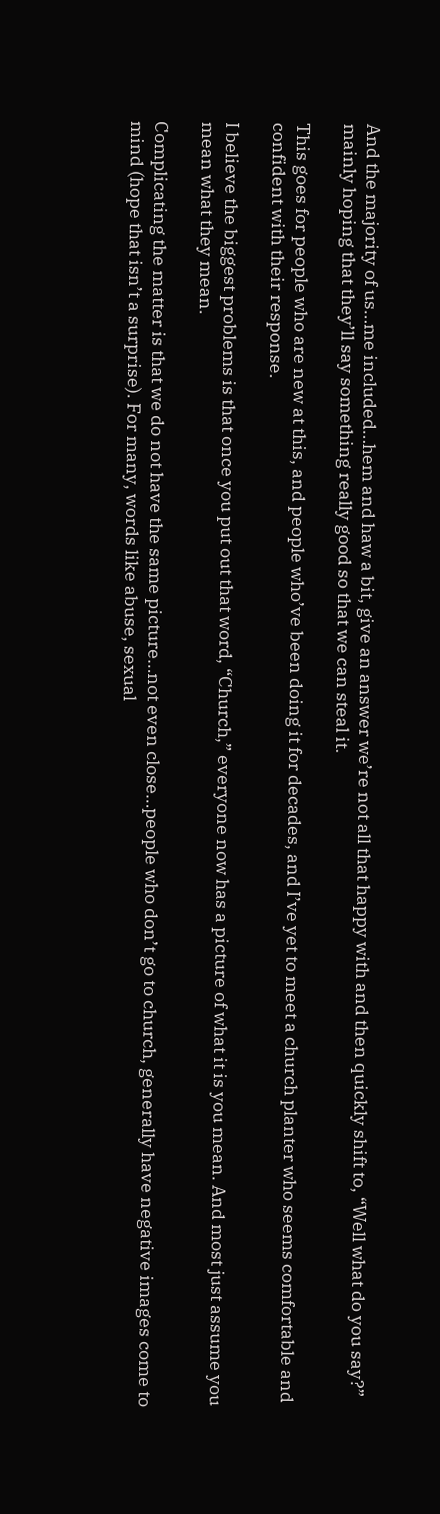And the majority of us…me included…hem and haw a bit, give an answer we’re not all that happy with and then quickly shift to, “Well what do you say?” mainly hoping that they’ll say something really good so that we can steal it.

This goes for people who are new at this, and people who’ve been doing it for decades, and I’ve yet to meet a church planter who seems comfortable and confident with their response.

I believe the biggest problems is that once you put out that word, “Church,” everyone now has a picture of what it is you mean. And most just assume you mean what they mean.

Complicating the matter is that we do not have the same picture…not even close…people who don’t go to church, generally have negative images come to mind (hope that isn’t a surprise). For many, words like abuse, sexual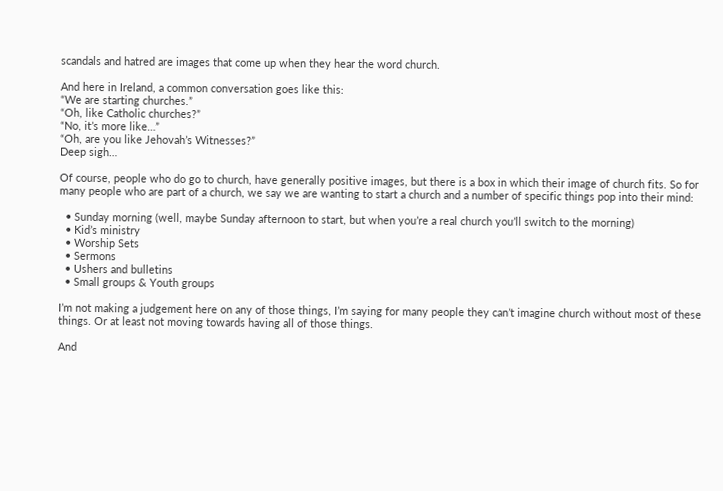scandals and hatred are images that come up when they hear the word church.

And here in Ireland, a common conversation goes like this:
“We are starting churches.”
“Oh, like Catholic churches?”
“No, it’s more like…”
“Oh, are you like Jehovah’s Witnesses?”
Deep sigh…

Of course, people who do go to church, have generally positive images, but there is a box in which their image of church fits. So for many people who are part of a church, we say we are wanting to start a church and a number of specific things pop into their mind:

  • Sunday morning (well, maybe Sunday afternoon to start, but when you’re a real church you’ll switch to the morning)
  • Kid’s ministry
  • Worship Sets
  • Sermons
  • Ushers and bulletins
  • Small groups & Youth groups

I’m not making a judgement here on any of those things, I’m saying for many people they can’t imagine church without most of these things. Or at least not moving towards having all of those things.

And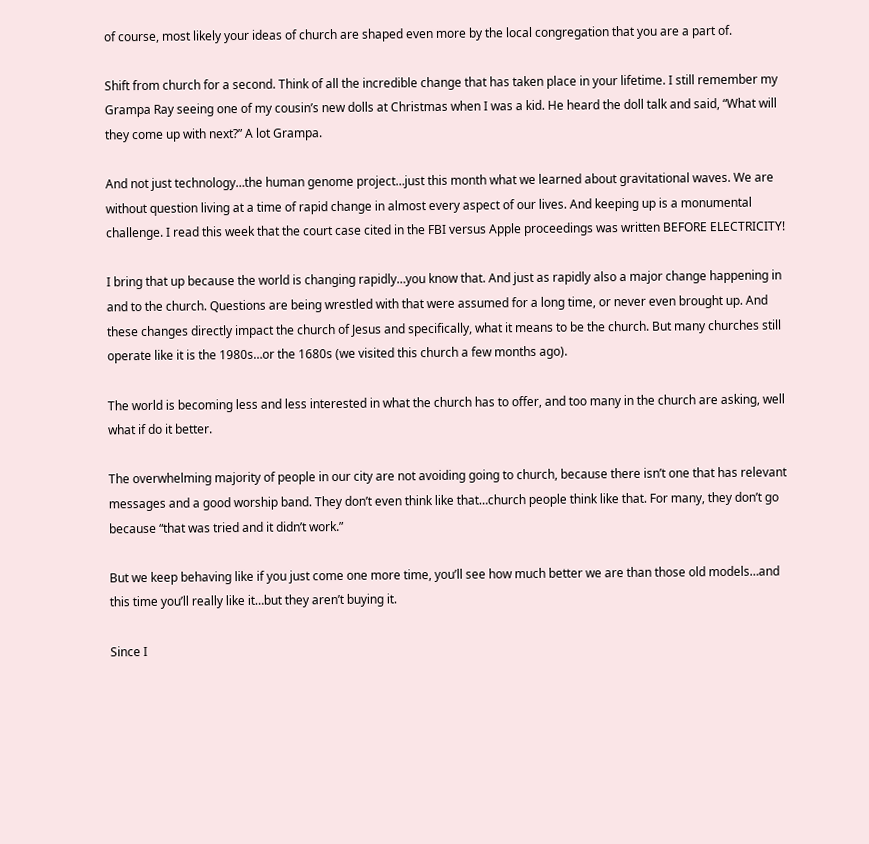of course, most likely your ideas of church are shaped even more by the local congregation that you are a part of.

Shift from church for a second. Think of all the incredible change that has taken place in your lifetime. I still remember my Grampa Ray seeing one of my cousin’s new dolls at Christmas when I was a kid. He heard the doll talk and said, “What will they come up with next?” A lot Grampa.

And not just technology…the human genome project…just this month what we learned about gravitational waves. We are without question living at a time of rapid change in almost every aspect of our lives. And keeping up is a monumental challenge. I read this week that the court case cited in the FBI versus Apple proceedings was written BEFORE ELECTRICITY!

I bring that up because the world is changing rapidly…you know that. And just as rapidly also a major change happening in and to the church. Questions are being wrestled with that were assumed for a long time, or never even brought up. And these changes directly impact the church of Jesus and specifically, what it means to be the church. But many churches still operate like it is the 1980s…or the 1680s (we visited this church a few months ago).

The world is becoming less and less interested in what the church has to offer, and too many in the church are asking, well what if do it better.

The overwhelming majority of people in our city are not avoiding going to church, because there isn’t one that has relevant messages and a good worship band. They don’t even think like that…church people think like that. For many, they don’t go because “that was tried and it didn’t work.”

But we keep behaving like if you just come one more time, you’ll see how much better we are than those old models…and this time you’ll really like it…but they aren’t buying it.

Since I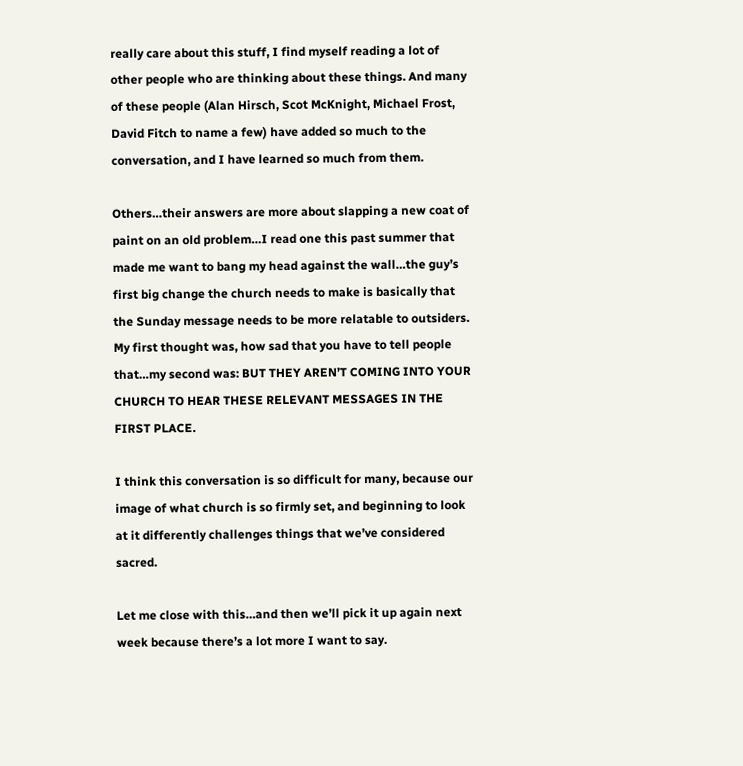really care about this stuff, I find myself reading a lot of other people who are thinking about these things. And many of these people (Alan Hirsch, Scot McKnight, Michael Frost, David Fitch to name a few) have added so much to the conversation, and I have learned so much from them.

Others…their answers are more about slapping a new coat of paint on an old problem…I read one this past summer that made me want to bang my head against the wall…the guy’s first big change the church needs to make is basically that the Sunday message needs to be more relatable to outsiders. My first thought was, how sad that you have to tell people that…my second was: BUT THEY AREN’T COMING INTO YOUR CHURCH TO HEAR THESE RELEVANT MESSAGES IN THE FIRST PLACE.

I think this conversation is so difficult for many, because our image of what church is so firmly set, and beginning to look at it differently challenges things that we’ve considered sacred.

Let me close with this…and then we’ll pick it up again next week because there’s a lot more I want to say.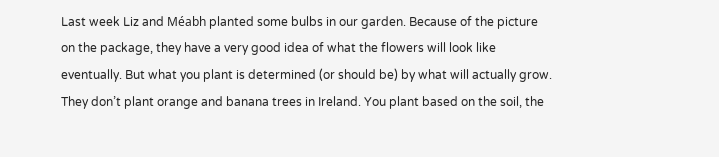Last week Liz and Méabh planted some bulbs in our garden. Because of the picture on the package, they have a very good idea of what the flowers will look like eventually. But what you plant is determined (or should be) by what will actually grow. They don’t plant orange and banana trees in Ireland. You plant based on the soil, the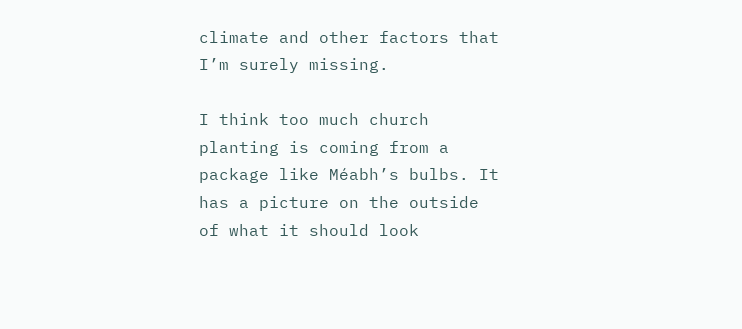climate and other factors that I’m surely missing.

I think too much church planting is coming from a package like Méabh’s bulbs. It has a picture on the outside of what it should look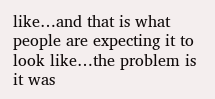like…and that is what people are expecting it to look like…the problem is it was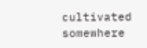cultivated somewhere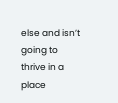else and isn’t going to thrive in a place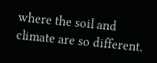where the soil and climate are so different.